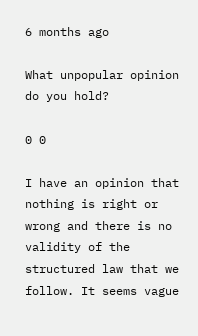6 months ago

What unpopular opinion do you hold?

0 0

I have an opinion that nothing is right or wrong and there is no validity of the structured law that we follow. It seems vague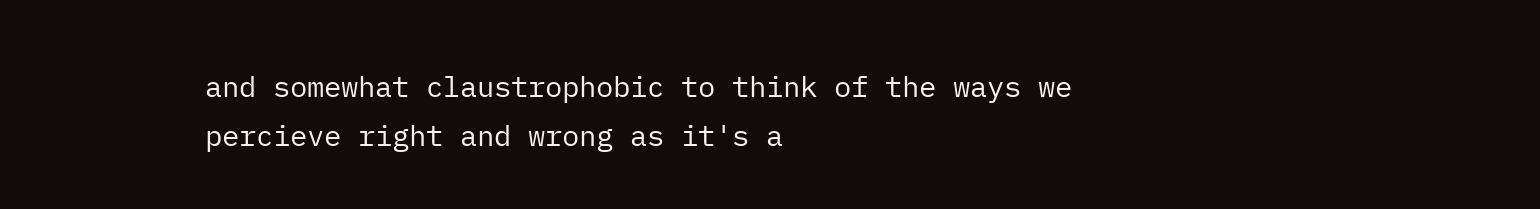and somewhat claustrophobic to think of the ways we percieve right and wrong as it's a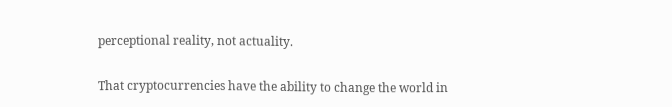perceptional reality, not actuality.


That cryptocurrencies have the ability to change the world in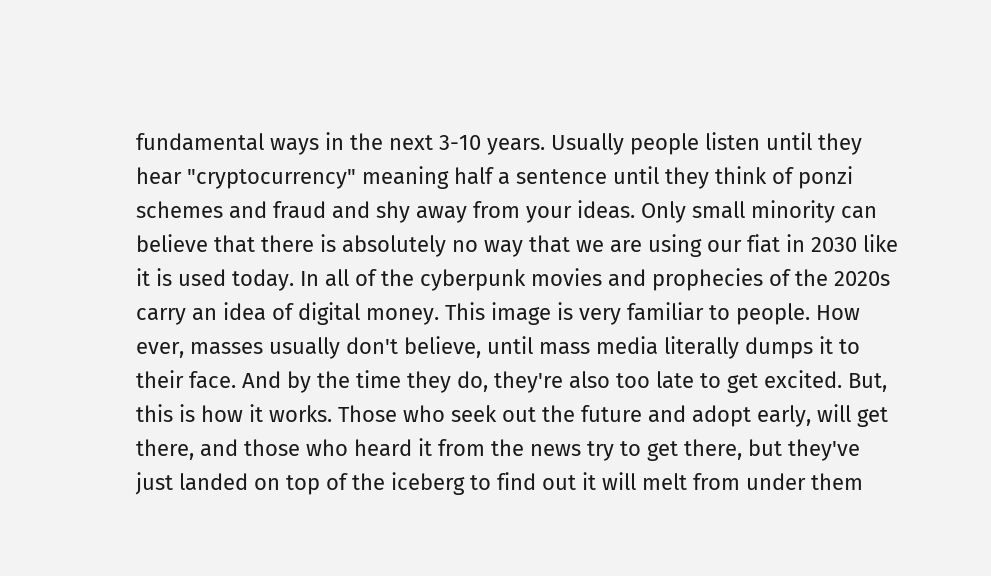fundamental ways in the next 3-10 years. Usually people listen until they hear "cryptocurrency" meaning half a sentence until they think of ponzi schemes and fraud and shy away from your ideas. Only small minority can believe that there is absolutely no way that we are using our fiat in 2030 like it is used today. In all of the cyberpunk movies and prophecies of the 2020s carry an idea of digital money. This image is very familiar to people. How ever, masses usually don't believe, until mass media literally dumps it to their face. And by the time they do, they're also too late to get excited. But, this is how it works. Those who seek out the future and adopt early, will get there, and those who heard it from the news try to get there, but they've just landed on top of the iceberg to find out it will melt from under them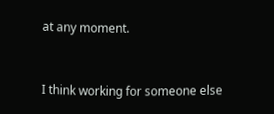at any moment.


I think working for someone else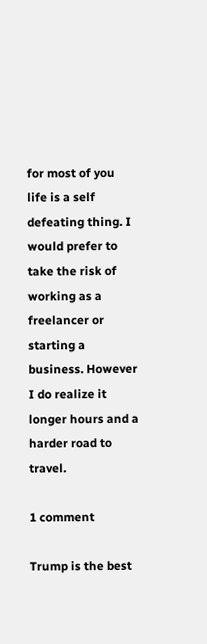for most of you life is a self defeating thing. I would prefer to take the risk of working as a freelancer or starting a business. However I do realize it longer hours and a harder road to travel.

1 comment

Trump is the best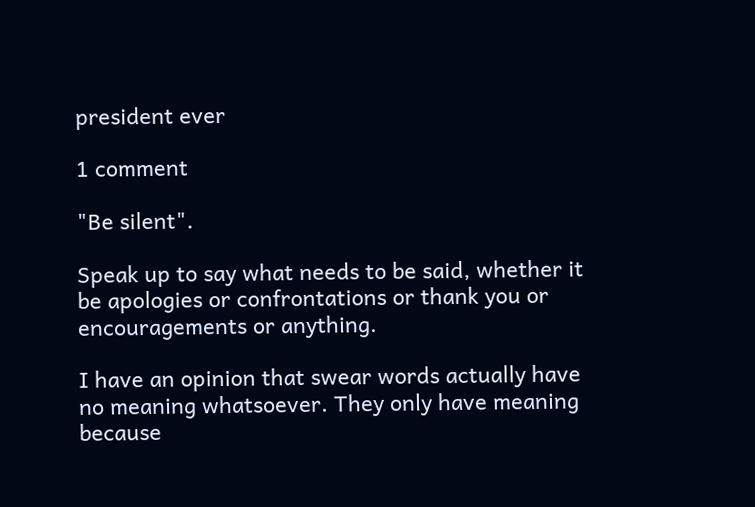president ever

1 comment

"Be silent".

Speak up to say what needs to be said, whether it be apologies or confrontations or thank you or encouragements or anything.

I have an opinion that swear words actually have no meaning whatsoever. They only have meaning because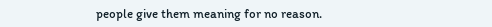people give them meaning for no reason.